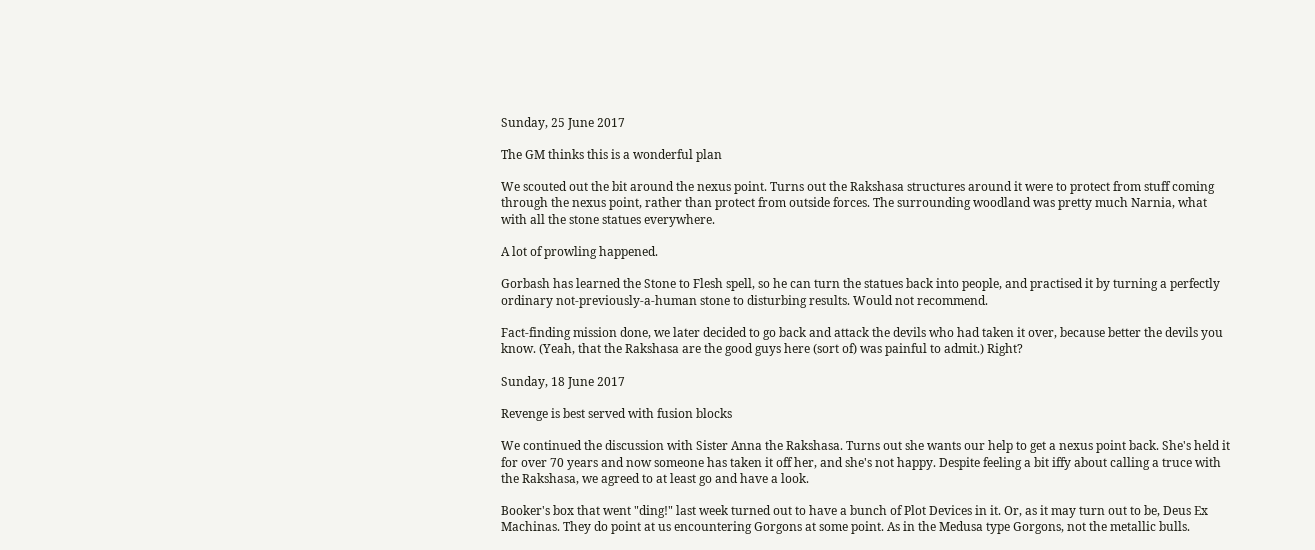Sunday, 25 June 2017

The GM thinks this is a wonderful plan

We scouted out the bit around the nexus point. Turns out the Rakshasa structures around it were to protect from stuff coming through the nexus point, rather than protect from outside forces. The surrounding woodland was pretty much Narnia, what with all the stone statues everywhere.

A lot of prowling happened.

Gorbash has learned the Stone to Flesh spell, so he can turn the statues back into people, and practised it by turning a perfectly ordinary not-previously-a-human stone to disturbing results. Would not recommend.

Fact-finding mission done, we later decided to go back and attack the devils who had taken it over, because better the devils you know. (Yeah, that the Rakshasa are the good guys here (sort of) was painful to admit.) Right?

Sunday, 18 June 2017

Revenge is best served with fusion blocks

We continued the discussion with Sister Anna the Rakshasa. Turns out she wants our help to get a nexus point back. She's held it for over 70 years and now someone has taken it off her, and she's not happy. Despite feeling a bit iffy about calling a truce with the Rakshasa, we agreed to at least go and have a look.

Booker's box that went "ding!" last week turned out to have a bunch of Plot Devices in it. Or, as it may turn out to be, Deus Ex Machinas. They do point at us encountering Gorgons at some point. As in the Medusa type Gorgons, not the metallic bulls.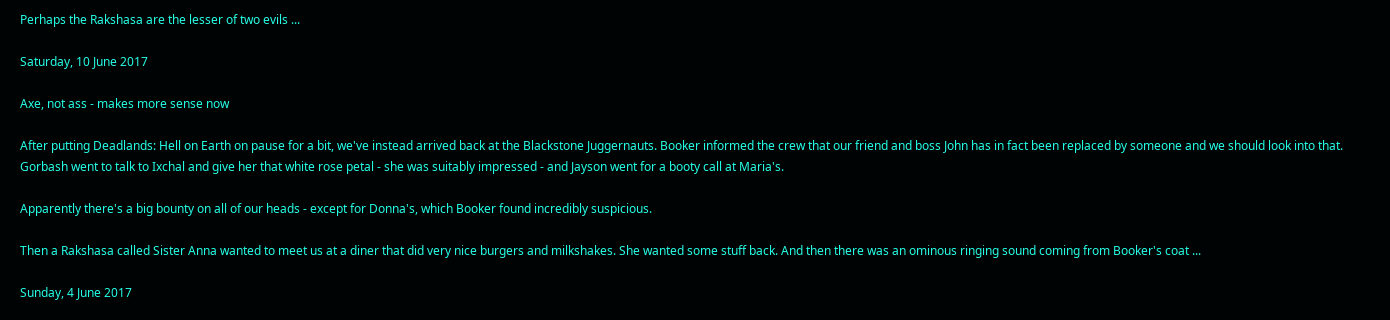Perhaps the Rakshasa are the lesser of two evils ...

Saturday, 10 June 2017

Axe, not ass - makes more sense now

After putting Deadlands: Hell on Earth on pause for a bit, we've instead arrived back at the Blackstone Juggernauts. Booker informed the crew that our friend and boss John has in fact been replaced by someone and we should look into that. Gorbash went to talk to Ixchal and give her that white rose petal - she was suitably impressed - and Jayson went for a booty call at Maria's.

Apparently there's a big bounty on all of our heads - except for Donna's, which Booker found incredibly suspicious.

Then a Rakshasa called Sister Anna wanted to meet us at a diner that did very nice burgers and milkshakes. She wanted some stuff back. And then there was an ominous ringing sound coming from Booker's coat ...

Sunday, 4 June 2017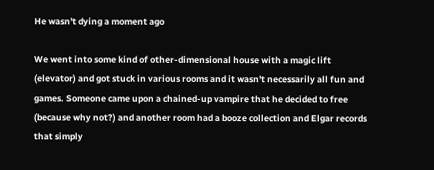He wasn't dying a moment ago

We went into some kind of other-dimensional house with a magic lift (elevator) and got stuck in various rooms and it wasn't necessarily all fun and games. Someone came upon a chained-up vampire that he decided to free (because why not?) and another room had a booze collection and Elgar records that simply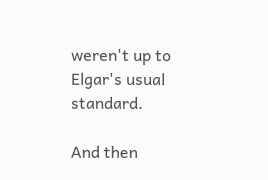weren't up to Elgar's usual standard.

And then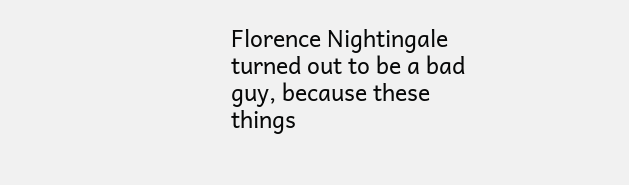Florence Nightingale turned out to be a bad guy, because these things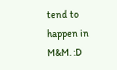tend to happen in M&M. :D